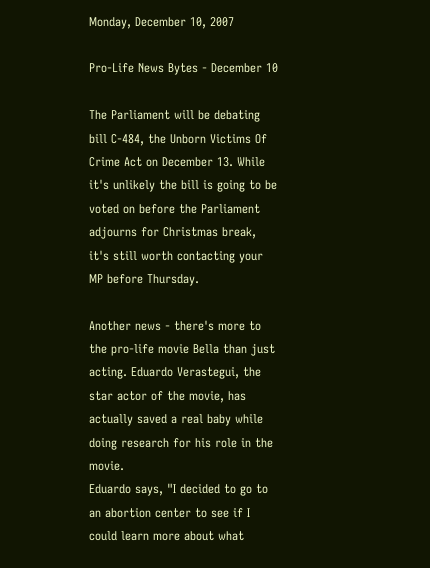Monday, December 10, 2007

Pro-Life News Bytes - December 10

The Parliament will be debating bill C-484, the Unborn Victims Of Crime Act on December 13. While it's unlikely the bill is going to be voted on before the Parliament adjourns for Christmas break, it's still worth contacting your MP before Thursday.

Another news - there's more to the pro-life movie Bella than just acting. Eduardo Verastegui, the star actor of the movie, has actually saved a real baby while doing research for his role in the movie.
Eduardo says, "I decided to go to an abortion center to see if I could learn more about what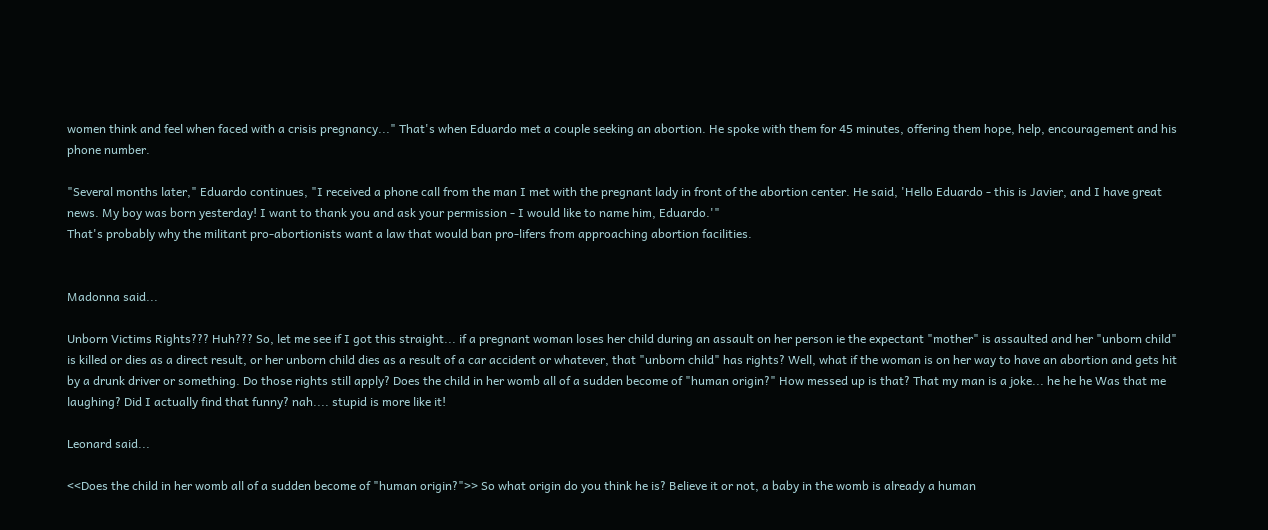women think and feel when faced with a crisis pregnancy..." That's when Eduardo met a couple seeking an abortion. He spoke with them for 45 minutes, offering them hope, help, encouragement and his phone number.

"Several months later," Eduardo continues, "I received a phone call from the man I met with the pregnant lady in front of the abortion center. He said, 'Hello Eduardo - this is Javier, and I have great news. My boy was born yesterday! I want to thank you and ask your permission - I would like to name him, Eduardo.'"
That's probably why the militant pro-abortionists want a law that would ban pro-lifers from approaching abortion facilities.


Madonna said...

Unborn Victims Rights??? Huh??? So, let me see if I got this straight... if a pregnant woman loses her child during an assault on her person ie the expectant "mother" is assaulted and her "unborn child" is killed or dies as a direct result, or her unborn child dies as a result of a car accident or whatever, that "unborn child" has rights? Well, what if the woman is on her way to have an abortion and gets hit by a drunk driver or something. Do those rights still apply? Does the child in her womb all of a sudden become of "human origin?" How messed up is that? That my man is a joke... he he he Was that me laughing? Did I actually find that funny? nah.... stupid is more like it!

Leonard said...

<<Does the child in her womb all of a sudden become of "human origin?">> So what origin do you think he is? Believe it or not, a baby in the womb is already a human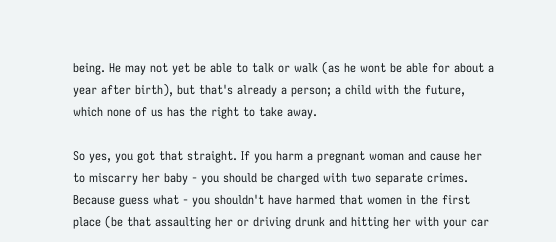being. He may not yet be able to talk or walk (as he wont be able for about a year after birth), but that's already a person; a child with the future, which none of us has the right to take away.

So yes, you got that straight. If you harm a pregnant woman and cause her to miscarry her baby - you should be charged with two separate crimes. Because guess what - you shouldn't have harmed that women in the first place (be that assaulting her or driving drunk and hitting her with your car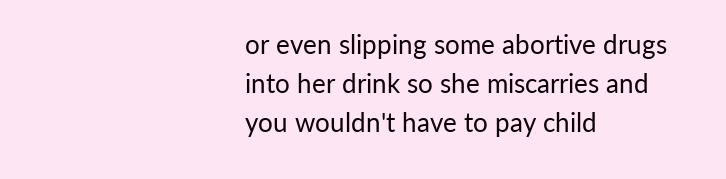or even slipping some abortive drugs into her drink so she miscarries and you wouldn't have to pay child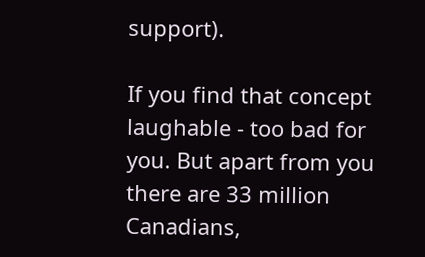support).

If you find that concept laughable - too bad for you. But apart from you there are 33 million Canadians,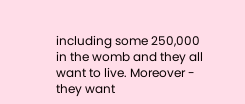including some 250,000 in the womb and they all want to live. Moreover - they want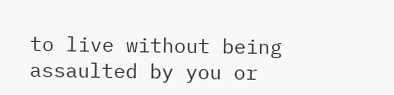to live without being assaulted by you or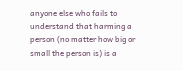anyone else who fails to understand that harming a person (no matter how big or small the person is) is a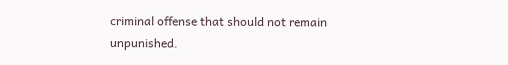criminal offense that should not remain unpunished.